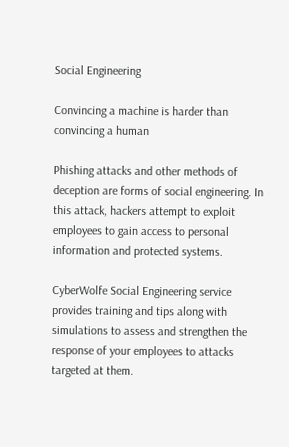Social Engineering

Convincing a machine is harder than convincing a human

Phishing attacks and other methods of deception are forms of social engineering. In this attack, hackers attempt to exploit employees to gain access to personal information and protected systems.

CyberWolfe Social Engineering service provides training and tips along with simulations to assess and strengthen the response of your employees to attacks targeted at them.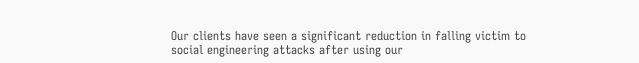Our clients have seen a significant reduction in falling victim to social engineering attacks after using our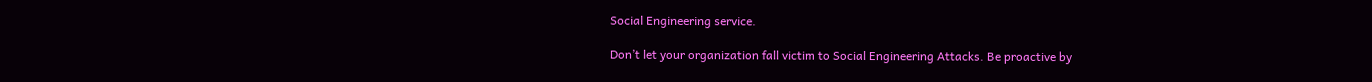Social Engineering service.

Don’t let your organization fall victim to Social Engineering Attacks. Be proactive by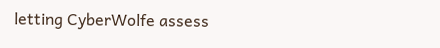letting CyberWolfe assess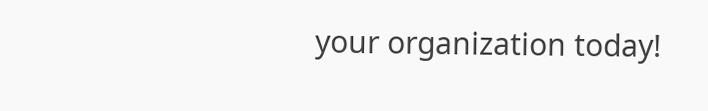your organization today!